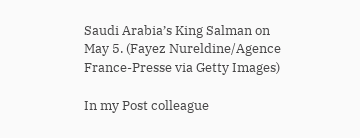Saudi Arabia’s King Salman on May 5. (Fayez Nureldine/Agence France-Presse via Getty Images)

In my Post colleague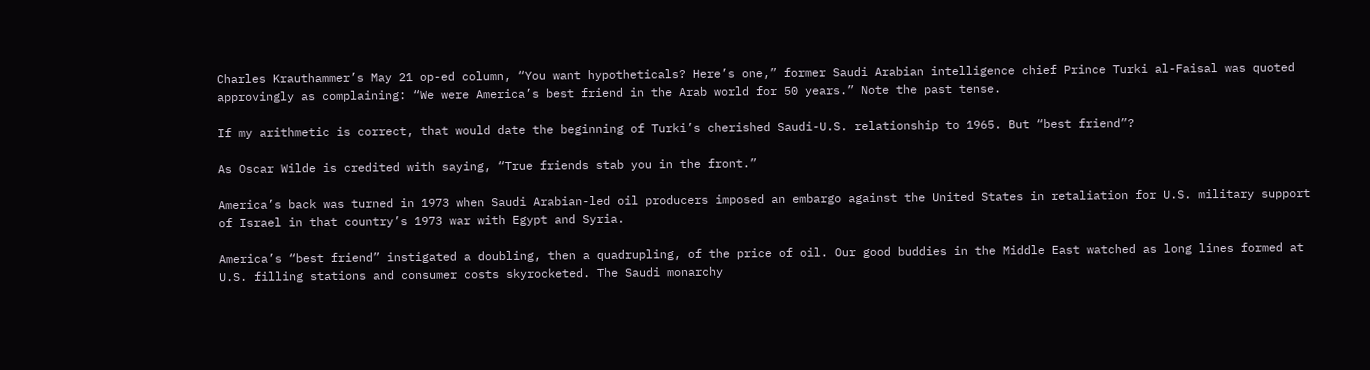Charles Krauthammer’s May 21 op-ed column, “You want hypotheticals? Here’s one,” former Saudi Arabian intelligence chief Prince Turki al-Faisal was quoted approvingly as complaining: “We were America’s best friend in the Arab world for 50 years.” Note the past tense.

If my arithmetic is correct, that would date the beginning of Turki’s cherished Saudi-U.S. relationship to 1965. But “best friend”?

As Oscar Wilde is credited with saying, “True friends stab you in the front.”

America’s back was turned in 1973 when Saudi Arabian-led oil producers imposed an embargo against the United States in retaliation for U.S. military support of Israel in that country’s 1973 war with Egypt and Syria.

America’s “best friend” instigated a doubling, then a quadrupling, of the price of oil. Our good buddies in the Middle East watched as long lines formed at U.S. filling stations and consumer costs skyrocketed. The Saudi monarchy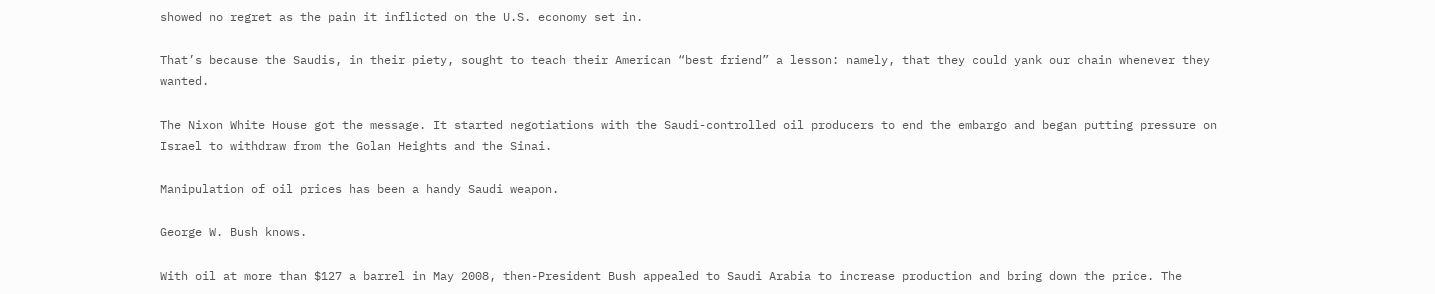showed no regret as the pain it inflicted on the U.S. economy set in.

That’s because the Saudis, in their piety, sought to teach their American “best friend” a lesson: namely, that they could yank our chain whenever they wanted.

The Nixon White House got the message. It started negotiations with the Saudi-controlled oil producers to end the embargo and began putting pressure on Israel to withdraw from the Golan Heights and the Sinai.

Manipulation of oil prices has been a handy Saudi weapon.

George W. Bush knows.

With oil at more than $127 a barrel in May 2008, then-President Bush appealed to Saudi Arabia to increase production and bring down the price. The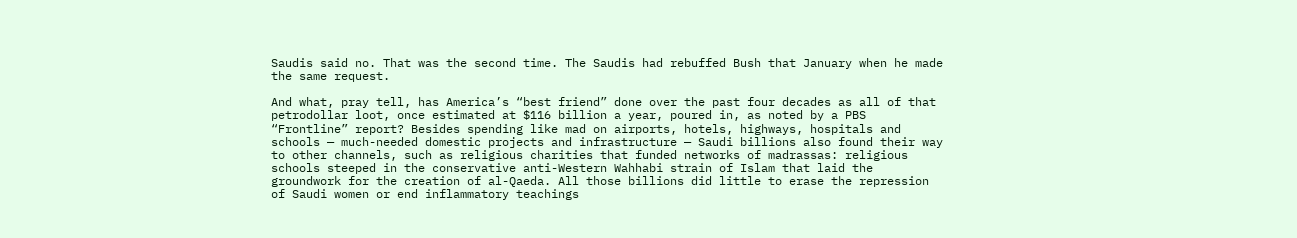Saudis said no. That was the second time. The Saudis had rebuffed Bush that January when he made the same request.

And what, pray tell, has America’s “best friend” done over the past four decades as all of that petrodollar loot, once estimated at $116 billion a year, poured in, as noted by a PBS “Frontline” report? Besides spending like mad on airports, hotels, highways, hospitals and schools — much-needed domestic projects and infrastructure — Saudi billions also found their way to other channels, such as religious charities that funded networks of madrassas: religious schools steeped in the conservative anti-Western Wahhabi strain of Islam that laid the groundwork for the creation of al-Qaeda. All those billions did little to erase the repression of Saudi women or end inflammatory teachings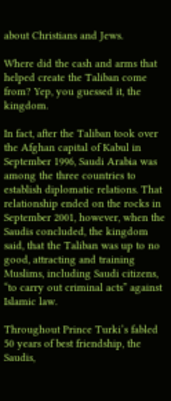about Christians and Jews.

Where did the cash and arms that helped create the Taliban come from? Yep, you guessed it, the kingdom.

In fact, after the Taliban took over the Afghan capital of Kabul in September 1996, Saudi Arabia was among the three countries to establish diplomatic relations. That relationship ended on the rocks in September 2001, however, when the Saudis concluded, the kingdom said, that the Taliban was up to no good, attracting and training Muslims, including Saudi citizens, “to carry out criminal acts” against Islamic law.

Throughout Prince Turki’s fabled 50 years of best friendship, the Saudis,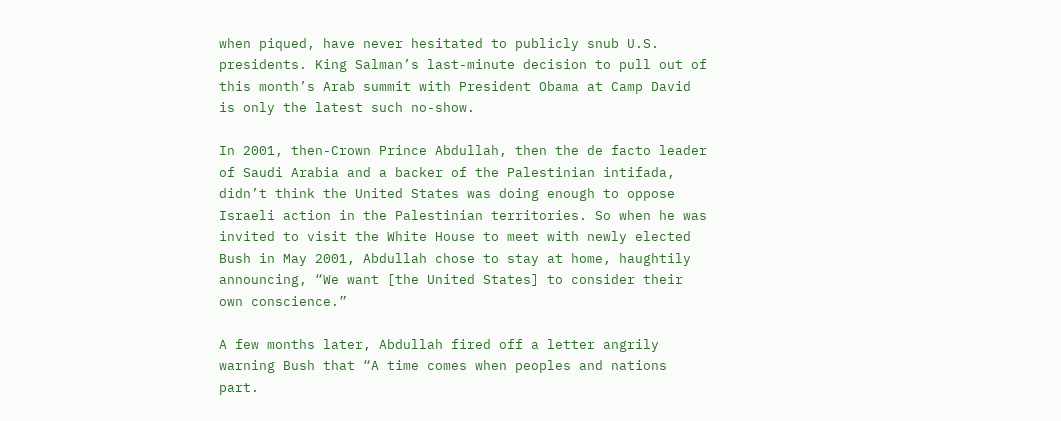when piqued, have never hesitated to publicly snub U.S. presidents. King Salman’s last-minute decision to pull out of this month’s Arab summit with President Obama at Camp David is only the latest such no-show.

In 2001, then-Crown Prince Abdullah, then the de facto leader of Saudi Arabia and a backer of the Palestinian intifada, didn’t think the United States was doing enough to oppose Israeli action in the Palestinian territories. So when he was invited to visit the White House to meet with newly elected Bush in May 2001, Abdullah chose to stay at home, haughtily announcing, “We want [the United States] to consider their own conscience.”

A few months later, Abdullah fired off a letter angrily warning Bush that “A time comes when peoples and nations part.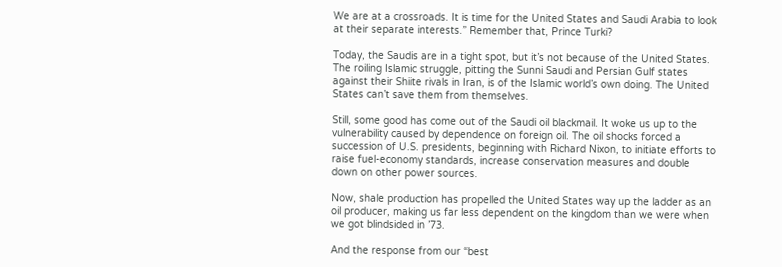We are at a crossroads. It is time for the United States and Saudi Arabia to look at their separate interests.” Remember that, Prince Turki?

Today, the Saudis are in a tight spot, but it’s not because of the United States. The roiling Islamic struggle, pitting the Sunni Saudi and Persian Gulf states against their Shiite rivals in Iran, is of the Islamic world’s own doing. The United States can’t save them from themselves.

Still, some good has come out of the Saudi oil blackmail. It woke us up to the vulnerability caused by dependence on foreign oil. The oil shocks forced a succession of U.S. presidents, beginning with Richard Nixon, to initiate efforts to raise fuel-economy standards, increase conservation measures and double down on other power sources.

Now, shale production has propelled the United States way up the ladder as an oil producer, making us far less dependent on the kingdom than we were when we got blindsided in ’73.

And the response from our “best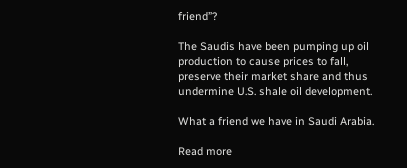friend”?

The Saudis have been pumping up oil production to cause prices to fall, preserve their market share and thus undermine U.S. shale oil development.

What a friend we have in Saudi Arabia.

Read more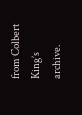from Colbert King’s archive.